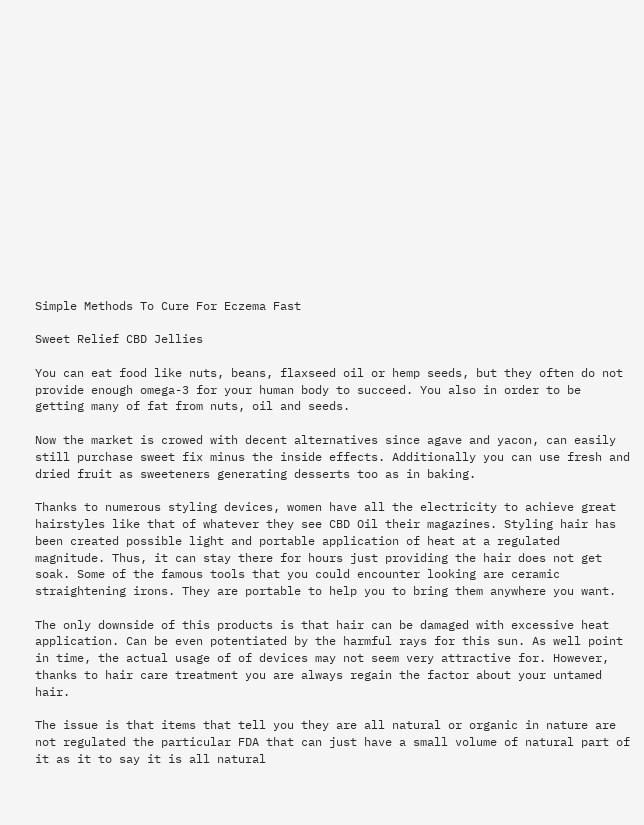Simple Methods To Cure For Eczema Fast

Sweet Relief CBD Jellies

You can eat food like nuts, beans, flaxseed oil or hemp seeds, but they often do not provide enough omega-3 for your human body to succeed. You also in order to be getting many of fat from nuts, oil and seeds.

Now the market is crowed with decent alternatives since agave and yacon, can easily still purchase sweet fix minus the inside effects. Additionally you can use fresh and dried fruit as sweeteners generating desserts too as in baking.

Thanks to numerous styling devices, women have all the electricity to achieve great hairstyles like that of whatever they see CBD Oil their magazines. Styling hair has been created possible light and portable application of heat at a regulated magnitude. Thus, it can stay there for hours just providing the hair does not get soak. Some of the famous tools that you could encounter looking are ceramic straightening irons. They are portable to help you to bring them anywhere you want.

The only downside of this products is that hair can be damaged with excessive heat application. Can be even potentiated by the harmful rays for this sun. As well point in time, the actual usage of of devices may not seem very attractive for. However, thanks to hair care treatment you are always regain the factor about your untamed hair.

The issue is that items that tell you they are all natural or organic in nature are not regulated the particular FDA that can just have a small volume of natural part of it as it to say it is all natural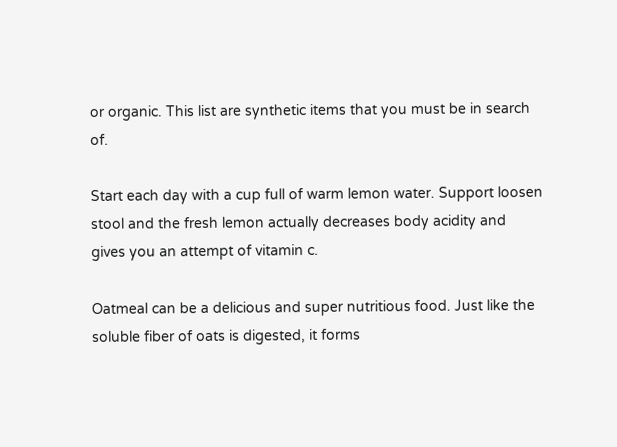or organic. This list are synthetic items that you must be in search of.

Start each day with a cup full of warm lemon water. Support loosen stool and the fresh lemon actually decreases body acidity and gives you an attempt of vitamin c.

Oatmeal can be a delicious and super nutritious food. Just like the soluble fiber of oats is digested, it forms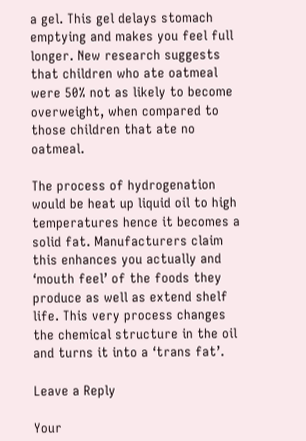a gel. This gel delays stomach emptying and makes you feel full longer. New research suggests that children who ate oatmeal were 50% not as likely to become overweight, when compared to those children that ate no oatmeal.

The process of hydrogenation would be heat up liquid oil to high temperatures hence it becomes a solid fat. Manufacturers claim this enhances you actually and ‘mouth feel’ of the foods they produce as well as extend shelf life. This very process changes the chemical structure in the oil and turns it into a ‘trans fat’.

Leave a Reply

Your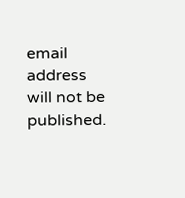email address will not be published.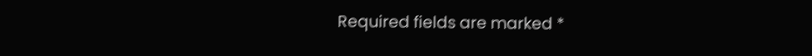Required fields are marked *